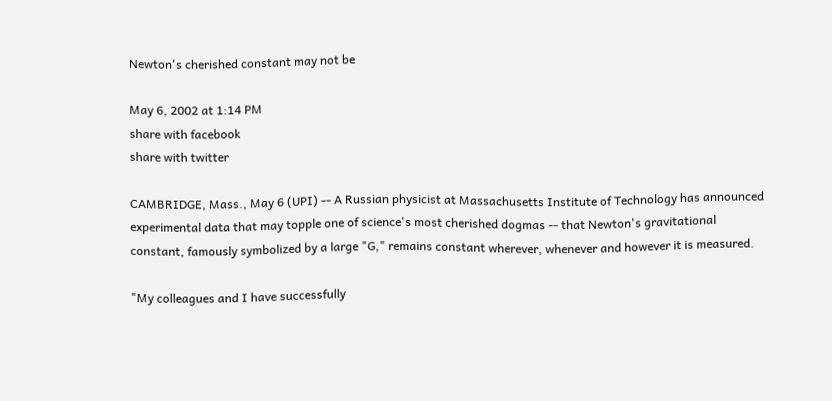Newton's cherished constant may not be

May 6, 2002 at 1:14 PM
share with facebook
share with twitter

CAMBRIDGE, Mass., May 6 (UPI) -- A Russian physicist at Massachusetts Institute of Technology has announced experimental data that may topple one of science's most cherished dogmas -- that Newton's gravitational constant, famously symbolized by a large "G," remains constant wherever, whenever and however it is measured.

"My colleagues and I have successfully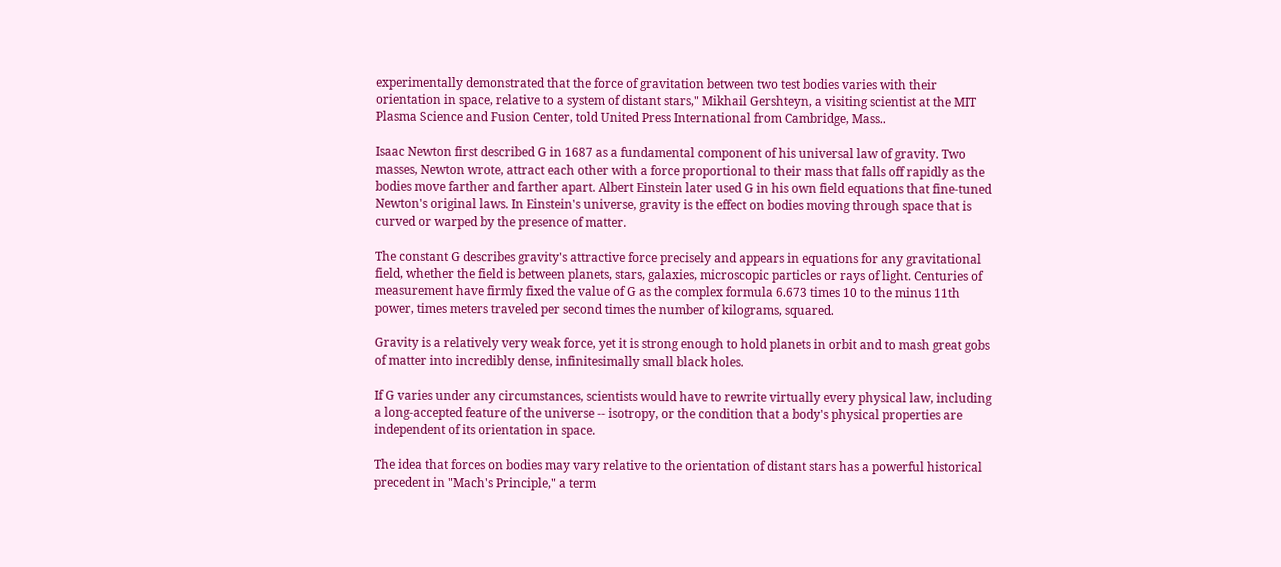experimentally demonstrated that the force of gravitation between two test bodies varies with their orientation in space, relative to a system of distant stars," Mikhail Gershteyn, a visiting scientist at the MIT Plasma Science and Fusion Center, told United Press International from Cambridge, Mass..

Isaac Newton first described G in 1687 as a fundamental component of his universal law of gravity. Two masses, Newton wrote, attract each other with a force proportional to their mass that falls off rapidly as the bodies move farther and farther apart. Albert Einstein later used G in his own field equations that fine-tuned Newton's original laws. In Einstein's universe, gravity is the effect on bodies moving through space that is curved or warped by the presence of matter.

The constant G describes gravity's attractive force precisely and appears in equations for any gravitational field, whether the field is between planets, stars, galaxies, microscopic particles or rays of light. Centuries of measurement have firmly fixed the value of G as the complex formula 6.673 times 10 to the minus 11th power, times meters traveled per second times the number of kilograms, squared.

Gravity is a relatively very weak force, yet it is strong enough to hold planets in orbit and to mash great gobs of matter into incredibly dense, infinitesimally small black holes.

If G varies under any circumstances, scientists would have to rewrite virtually every physical law, including a long-accepted feature of the universe -- isotropy, or the condition that a body's physical properties are independent of its orientation in space.

The idea that forces on bodies may vary relative to the orientation of distant stars has a powerful historical precedent in "Mach's Principle," a term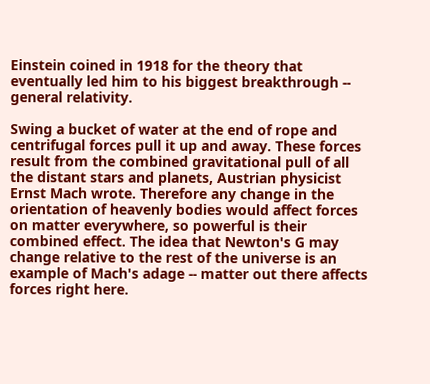Einstein coined in 1918 for the theory that eventually led him to his biggest breakthrough -- general relativity.

Swing a bucket of water at the end of rope and centrifugal forces pull it up and away. These forces result from the combined gravitational pull of all the distant stars and planets, Austrian physicist Ernst Mach wrote. Therefore any change in the orientation of heavenly bodies would affect forces on matter everywhere, so powerful is their combined effect. The idea that Newton's G may change relative to the rest of the universe is an example of Mach's adage -- matter out there affects forces right here.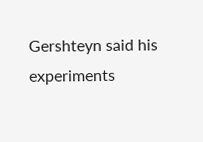Gershteyn said his experiments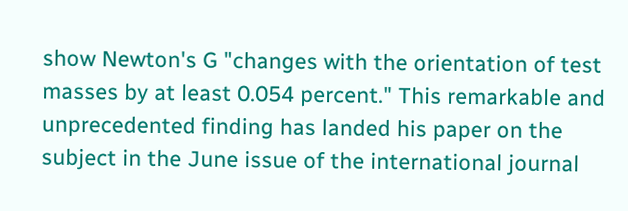show Newton's G "changes with the orientation of test masses by at least 0.054 percent." This remarkable and unprecedented finding has landed his paper on the subject in the June issue of the international journal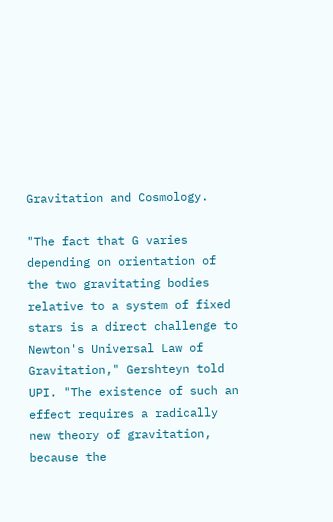Gravitation and Cosmology.

"The fact that G varies depending on orientation of the two gravitating bodies relative to a system of fixed stars is a direct challenge to Newton's Universal Law of Gravitation," Gershteyn told UPI. "The existence of such an effect requires a radically new theory of gravitation, because the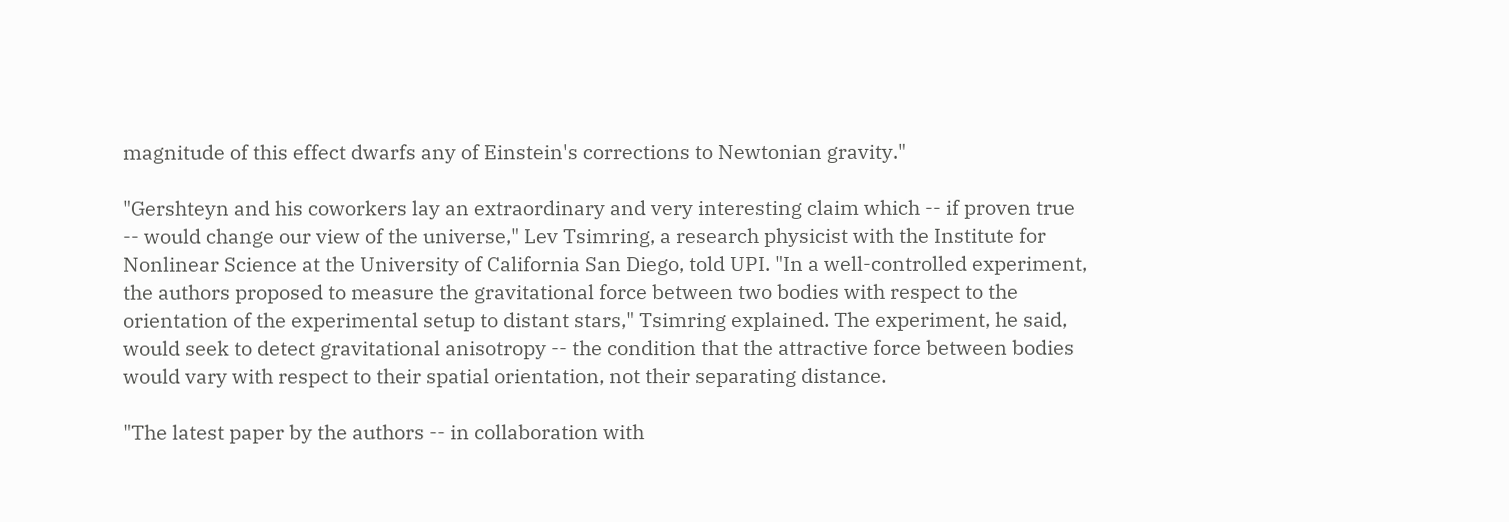magnitude of this effect dwarfs any of Einstein's corrections to Newtonian gravity."

"Gershteyn and his coworkers lay an extraordinary and very interesting claim which -- if proven true -- would change our view of the universe," Lev Tsimring, a research physicist with the Institute for Nonlinear Science at the University of California San Diego, told UPI. "In a well-controlled experiment, the authors proposed to measure the gravitational force between two bodies with respect to the orientation of the experimental setup to distant stars," Tsimring explained. The experiment, he said, would seek to detect gravitational anisotropy -- the condition that the attractive force between bodies would vary with respect to their spatial orientation, not their separating distance.

"The latest paper by the authors -- in collaboration with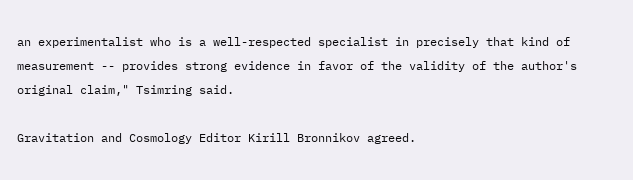an experimentalist who is a well-respected specialist in precisely that kind of measurement -- provides strong evidence in favor of the validity of the author's original claim," Tsimring said.

Gravitation and Cosmology Editor Kirill Bronnikov agreed.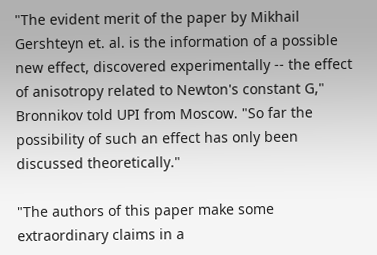"The evident merit of the paper by Mikhail Gershteyn et. al. is the information of a possible new effect, discovered experimentally -- the effect of anisotropy related to Newton's constant G," Bronnikov told UPI from Moscow. "So far the possibility of such an effect has only been discussed theoretically."

"The authors of this paper make some extraordinary claims in a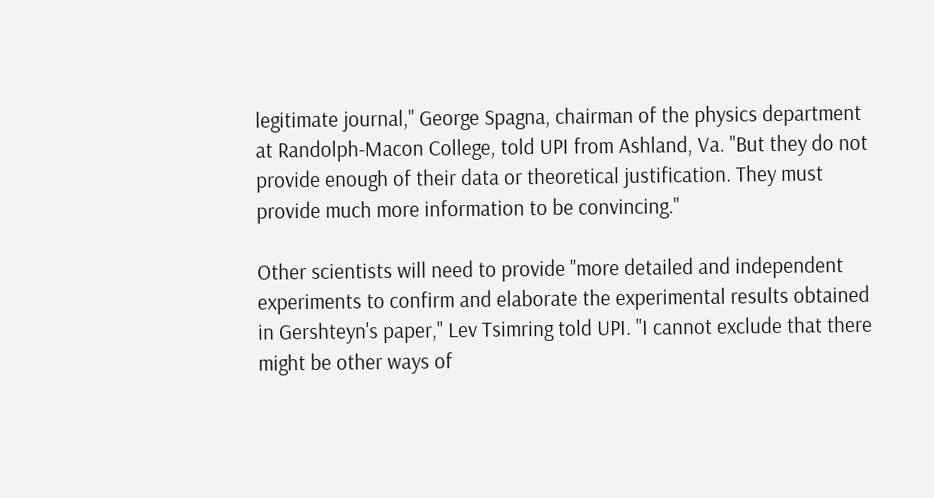legitimate journal," George Spagna, chairman of the physics department at Randolph-Macon College, told UPI from Ashland, Va. "But they do not provide enough of their data or theoretical justification. They must provide much more information to be convincing."

Other scientists will need to provide "more detailed and independent experiments to confirm and elaborate the experimental results obtained in Gershteyn's paper," Lev Tsimring told UPI. "I cannot exclude that there might be other ways of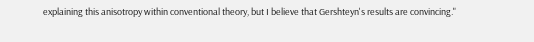explaining this anisotropy within conventional theory, but I believe that Gershteyn's results are convincing."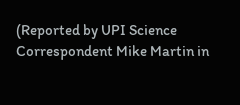(Reported by UPI Science Correspondent Mike Martin in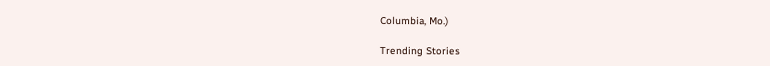Columbia, Mo.)

Trending Stories